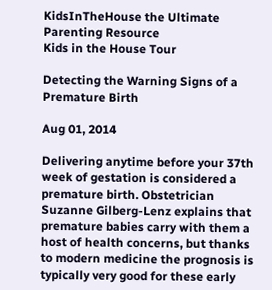KidsInTheHouse the Ultimate Parenting Resource
Kids in the House Tour

Detecting the Warning Signs of a Premature Birth

Aug 01, 2014

Delivering anytime before your 37th week of gestation is considered a premature birth. Obstetrician Suzanne Gilberg-Lenz explains that premature babies carry with them a host of health concerns, but thanks to modern medicine the prognosis is typically very good for these early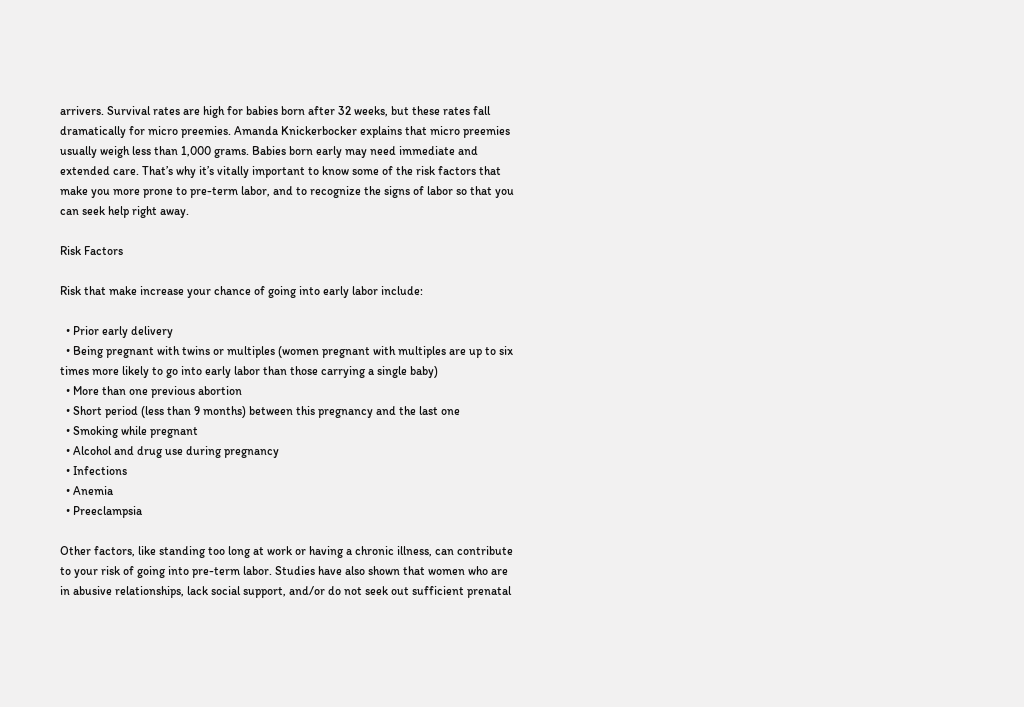arrivers. Survival rates are high for babies born after 32 weeks, but these rates fall dramatically for micro preemies. Amanda Knickerbocker explains that micro preemies usually weigh less than 1,000 grams. Babies born early may need immediate and extended care. That’s why it’s vitally important to know some of the risk factors that make you more prone to pre-term labor, and to recognize the signs of labor so that you can seek help right away.

Risk Factors

Risk that make increase your chance of going into early labor include:

  • Prior early delivery
  • Being pregnant with twins or multiples (women pregnant with multiples are up to six times more likely to go into early labor than those carrying a single baby)
  • More than one previous abortion
  • Short period (less than 9 months) between this pregnancy and the last one
  • Smoking while pregnant
  • Alcohol and drug use during pregnancy
  • Infections
  • Anemia
  • Preeclampsia

Other factors, like standing too long at work or having a chronic illness, can contribute to your risk of going into pre-term labor. Studies have also shown that women who are in abusive relationships, lack social support, and/or do not seek out sufficient prenatal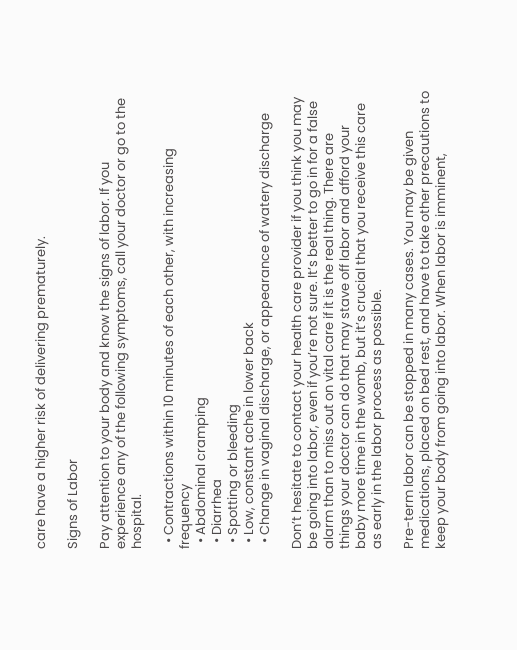care have a higher risk of delivering prematurely.

Signs of Labor

Pay attention to your body and know the signs of labor. If you experience any of the following symptoms, call your doctor or go to the hospital.

  • Contractions within 10 minutes of each other, with increasing frequency
  • Abdominal cramping
  • Diarrhea
  • Spotting or bleeding
  • Low, constant ache in lower back
  • Change in vaginal discharge, or appearance of watery discharge

Don’t hesitate to contact your health care provider if you think you may be going into labor, even if you’re not sure. It’s better to go in for a false alarm than to miss out on vital care if it is the real thing. There are things your doctor can do that may stave off labor and afford your baby more time in the womb, but it’s crucial that you receive this care as early in the labor process as possible.

Pre-term labor can be stopped in many cases. You may be given medications, placed on bed rest, and have to take other precautions to keep your body from going into labor. When labor is imminent,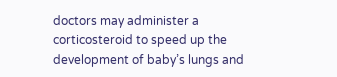doctors may administer a corticosteroid to speed up the development of baby’s lungs and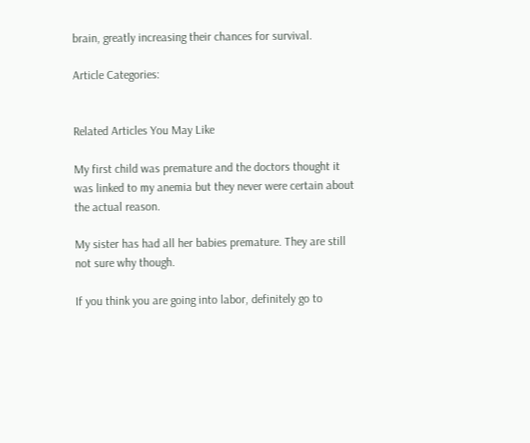brain, greatly increasing their chances for survival.

Article Categories:


Related Articles You May Like

My first child was premature and the doctors thought it was linked to my anemia but they never were certain about the actual reason.

My sister has had all her babies premature. They are still not sure why though.

If you think you are going into labor, definitely go to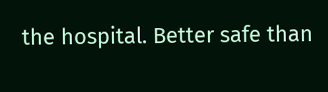the hospital. Better safe than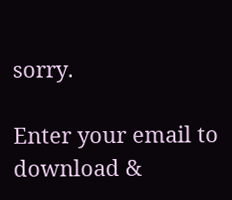sorry.

Enter your email to
download &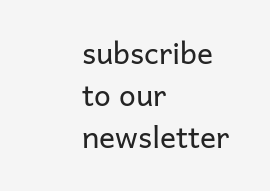subscribe
to our newsletter